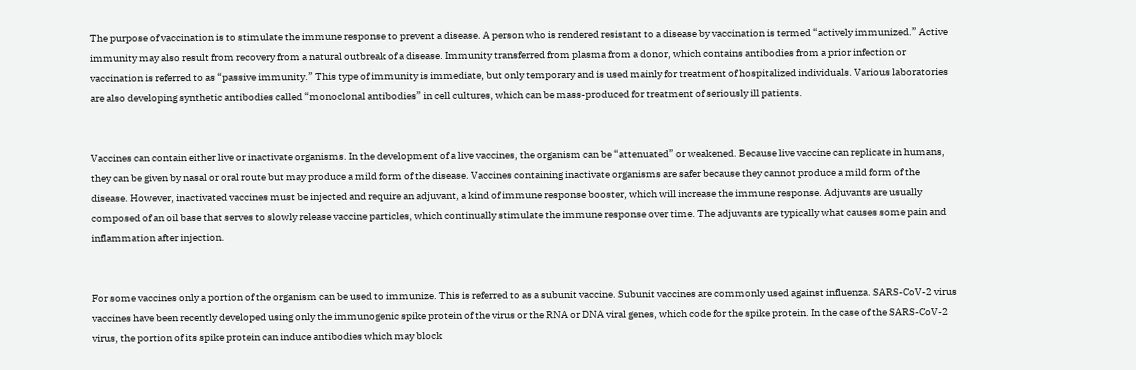The purpose of vaccination is to stimulate the immune response to prevent a disease. A person who is rendered resistant to a disease by vaccination is termed “actively immunized.” Active immunity may also result from recovery from a natural outbreak of a disease. Immunity transferred from plasma from a donor, which contains antibodies from a prior infection or vaccination is referred to as “passive immunity.” This type of immunity is immediate, but only temporary and is used mainly for treatment of hospitalized individuals. Various laboratories are also developing synthetic antibodies called “monoclonal antibodies” in cell cultures, which can be mass-produced for treatment of seriously ill patients.


Vaccines can contain either live or inactivate organisms. In the development of a live vaccines, the organism can be “attenuated” or weakened. Because live vaccine can replicate in humans, they can be given by nasal or oral route but may produce a mild form of the disease. Vaccines containing inactivate organisms are safer because they cannot produce a mild form of the disease. However, inactivated vaccines must be injected and require an adjuvant, a kind of immune response booster, which will increase the immune response. Adjuvants are usually composed of an oil base that serves to slowly release vaccine particles, which continually stimulate the immune response over time. The adjuvants are typically what causes some pain and inflammation after injection.


For some vaccines only a portion of the organism can be used to immunize. This is referred to as a subunit vaccine. Subunit vaccines are commonly used against influenza. SARS-CoV-2 virus vaccines have been recently developed using only the immunogenic spike protein of the virus or the RNA or DNA viral genes, which code for the spike protein. In the case of the SARS-CoV-2 virus, the portion of its spike protein can induce antibodies which may block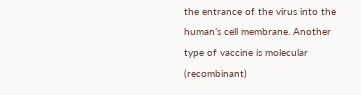the entrance of the virus into the human’s cell membrane. Another type of vaccine is molecular (recombinant)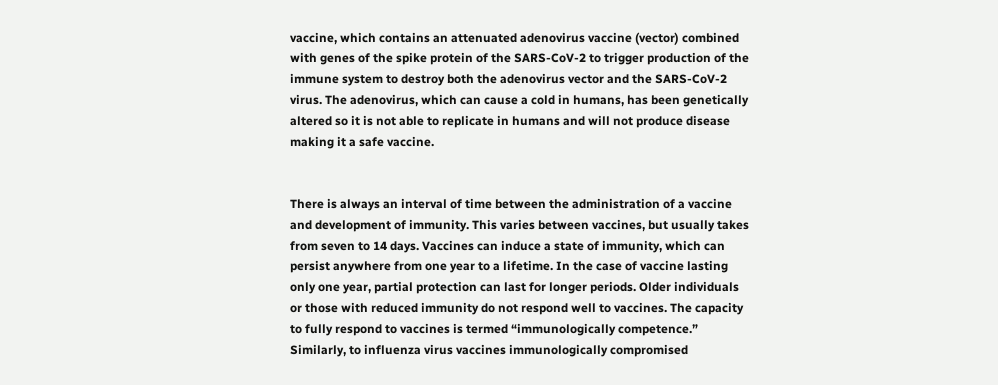vaccine, which contains an attenuated adenovirus vaccine (vector) combined with genes of the spike protein of the SARS-CoV-2 to trigger production of the immune system to destroy both the adenovirus vector and the SARS-CoV-2 virus. The adenovirus, which can cause a cold in humans, has been genetically altered so it is not able to replicate in humans and will not produce disease making it a safe vaccine.


There is always an interval of time between the administration of a vaccine and development of immunity. This varies between vaccines, but usually takes from seven to 14 days. Vaccines can induce a state of immunity, which can persist anywhere from one year to a lifetime. In the case of vaccine lasting only one year, partial protection can last for longer periods. Older individuals or those with reduced immunity do not respond well to vaccines. The capacity to fully respond to vaccines is termed “immunologically competence.” Similarly, to influenza virus vaccines immunologically compromised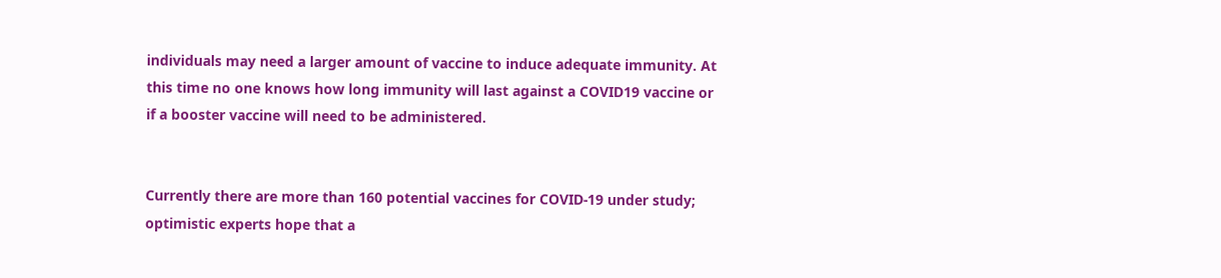individuals may need a larger amount of vaccine to induce adequate immunity. At this time no one knows how long immunity will last against a COVID19 vaccine or if a booster vaccine will need to be administered.


Currently there are more than 160 potential vaccines for COVID-19 under study; optimistic experts hope that a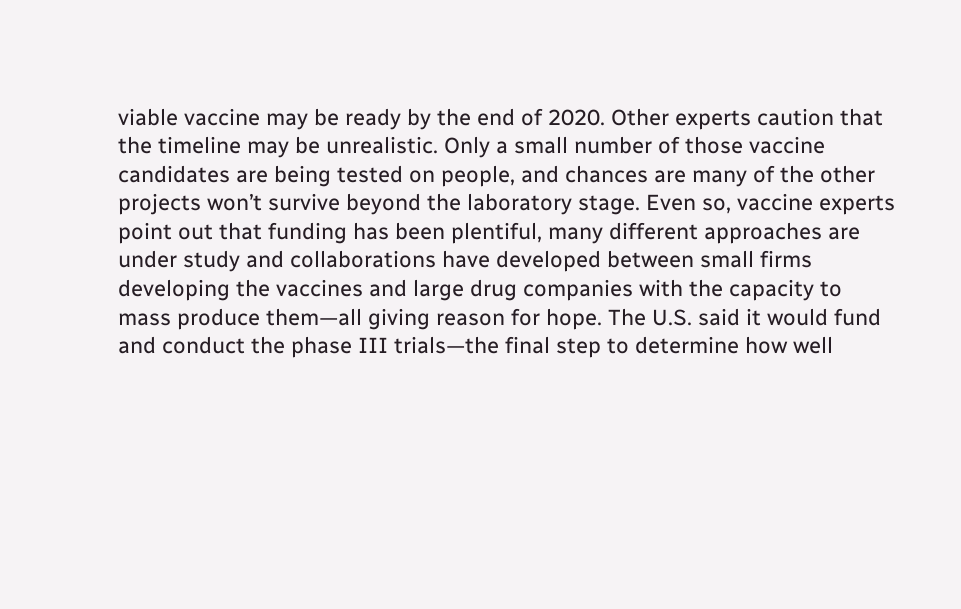viable vaccine may be ready by the end of 2020. Other experts caution that the timeline may be unrealistic. Only a small number of those vaccine candidates are being tested on people, and chances are many of the other projects won’t survive beyond the laboratory stage. Even so, vaccine experts point out that funding has been plentiful, many different approaches are under study and collaborations have developed between small firms developing the vaccines and large drug companies with the capacity to mass produce them—all giving reason for hope. The U.S. said it would fund and conduct the phase III trials—the final step to determine how well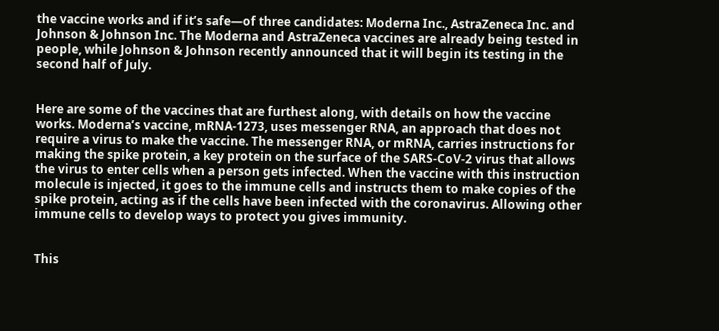the vaccine works and if it’s safe—of three candidates: Moderna Inc., AstraZeneca Inc. and Johnson & Johnson Inc. The Moderna and AstraZeneca vaccines are already being tested in people, while Johnson & Johnson recently announced that it will begin its testing in the second half of July.


Here are some of the vaccines that are furthest along, with details on how the vaccine works. Moderna’s vaccine, mRNA-1273, uses messenger RNA, an approach that does not require a virus to make the vaccine. The messenger RNA, or mRNA, carries instructions for making the spike protein, a key protein on the surface of the SARS-CoV-2 virus that allows the virus to enter cells when a person gets infected. When the vaccine with this instruction molecule is injected, it goes to the immune cells and instructs them to make copies of the spike protein, acting as if the cells have been infected with the coronavirus. Allowing other immune cells to develop ways to protect you gives immunity.


This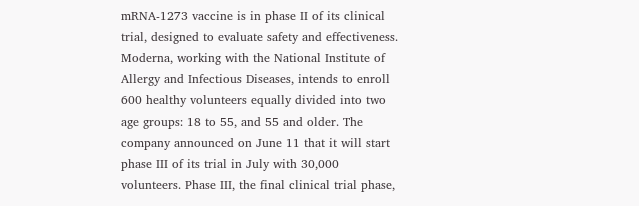mRNA-1273 vaccine is in phase II of its clinical trial, designed to evaluate safety and effectiveness. Moderna, working with the National Institute of Allergy and Infectious Diseases, intends to enroll 600 healthy volunteers equally divided into two age groups: 18 to 55, and 55 and older. The company announced on June 11 that it will start phase III of its trial in July with 30,000 volunteers. Phase III, the final clinical trial phase,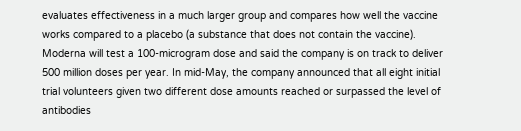evaluates effectiveness in a much larger group and compares how well the vaccine works compared to a placebo (a substance that does not contain the vaccine). Moderna will test a 100-microgram dose and said the company is on track to deliver 500 million doses per year. In mid-May, the company announced that all eight initial trial volunteers given two different dose amounts reached or surpassed the level of antibodies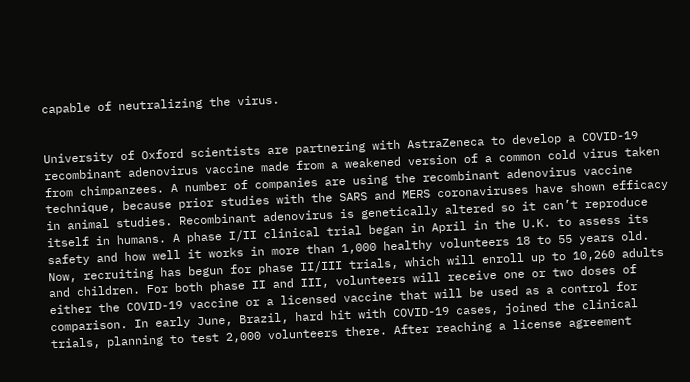capable of neutralizing the virus.


University of Oxford scientists are partnering with AstraZeneca to develop a COVID-19 recombinant adenovirus vaccine made from a weakened version of a common cold virus taken from chimpanzees. A number of companies are using the recombinant adenovirus vaccine technique, because prior studies with the SARS and MERS coronaviruses have shown efficacy in animal studies. Recombinant adenovirus is genetically altered so it can’t reproduce itself in humans. A phase I/II clinical trial began in April in the U.K. to assess its safety and how well it works in more than 1,000 healthy volunteers 18 to 55 years old. Now, recruiting has begun for phase II/III trials, which will enroll up to 10,260 adults and children. For both phase II and III, volunteers will receive one or two doses of either the COVID-19 vaccine or a licensed vaccine that will be used as a control for comparison. In early June, Brazil, hard hit with COVID-19 cases, joined the clinical trials, planning to test 2,000 volunteers there. After reaching a license agreement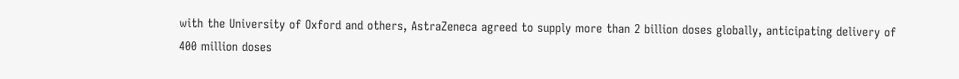with the University of Oxford and others, AstraZeneca agreed to supply more than 2 billion doses globally, anticipating delivery of 400 million doses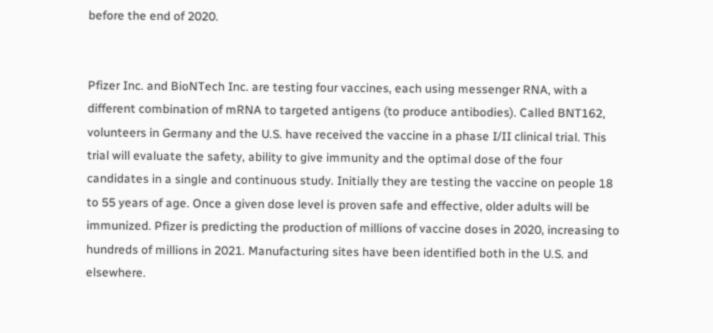before the end of 2020.


Pfizer Inc. and BioNTech Inc. are testing four vaccines, each using messenger RNA, with a different combination of mRNA to targeted antigens (to produce antibodies). Called BNT162, volunteers in Germany and the U.S. have received the vaccine in a phase I/II clinical trial. This trial will evaluate the safety, ability to give immunity and the optimal dose of the four candidates in a single and continuous study. Initially they are testing the vaccine on people 18 to 55 years of age. Once a given dose level is proven safe and effective, older adults will be immunized. Pfizer is predicting the production of millions of vaccine doses in 2020, increasing to hundreds of millions in 2021. Manufacturing sites have been identified both in the U.S. and elsewhere.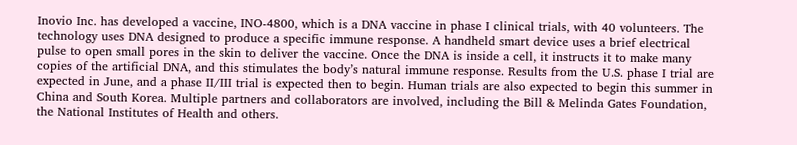Inovio Inc. has developed a vaccine, INO-4800, which is a DNA vaccine in phase I clinical trials, with 40 volunteers. The technology uses DNA designed to produce a specific immune response. A handheld smart device uses a brief electrical pulse to open small pores in the skin to deliver the vaccine. Once the DNA is inside a cell, it instructs it to make many copies of the artificial DNA, and this stimulates the body’s natural immune response. Results from the U.S. phase I trial are expected in June, and a phase II/III trial is expected then to begin. Human trials are also expected to begin this summer in China and South Korea. Multiple partners and collaborators are involved, including the Bill & Melinda Gates Foundation, the National Institutes of Health and others.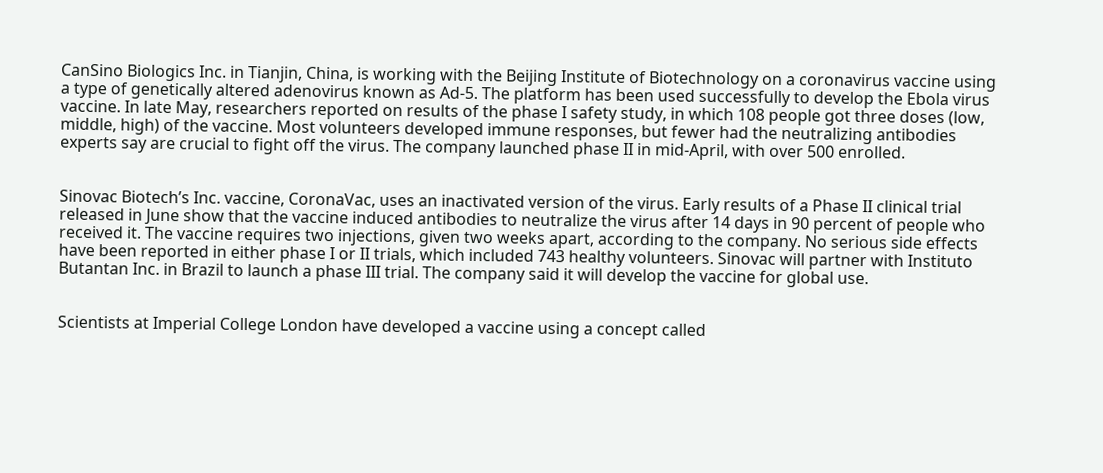CanSino Biologics Inc. in Tianjin, China, is working with the Beijing Institute of Biotechnology on a coronavirus vaccine using a type of genetically altered adenovirus known as Ad-5. The platform has been used successfully to develop the Ebola virus vaccine. In late May, researchers reported on results of the phase I safety study, in which 108 people got three doses (low, middle, high) of the vaccine. Most volunteers developed immune responses, but fewer had the neutralizing antibodies experts say are crucial to fight off the virus. The company launched phase II in mid-April, with over 500 enrolled.


Sinovac Biotech’s Inc. vaccine, CoronaVac, uses an inactivated version of the virus. Early results of a Phase II clinical trial released in June show that the vaccine induced antibodies to neutralize the virus after 14 days in 90 percent of people who received it. The vaccine requires two injections, given two weeks apart, according to the company. No serious side effects have been reported in either phase I or II trials, which included 743 healthy volunteers. Sinovac will partner with Instituto Butantan Inc. in Brazil to launch a phase III trial. The company said it will develop the vaccine for global use.


Scientists at Imperial College London have developed a vaccine using a concept called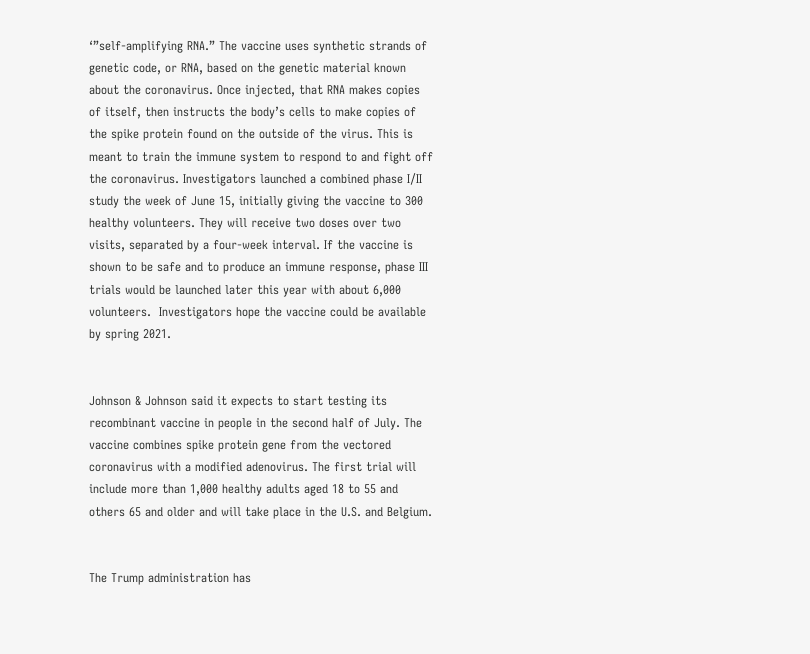‘”self-amplifying RNA.” The vaccine uses synthetic strands of genetic code, or RNA, based on the genetic material known about the coronavirus. Once injected, that RNA makes copies of itself, then instructs the body’s cells to make copies of the spike protein found on the outside of the virus. This is meant to train the immune system to respond to and fight off the coronavirus. Investigators launched a combined phase I/II study the week of June 15, initially giving the vaccine to 300 healthy volunteers. They will receive two doses over two visits, separated by a four-week interval. If the vaccine is shown to be safe and to produce an immune response, phase III trials would be launched later this year with about 6,000 volunteers.  Investigators hope the vaccine could be available by spring 2021.


Johnson & Johnson said it expects to start testing its recombinant vaccine in people in the second half of July. The vaccine combines spike protein gene from the vectored coronavirus with a modified adenovirus. The first trial will include more than 1,000 healthy adults aged 18 to 55 and others 65 and older and will take place in the U.S. and Belgium.


The Trump administration has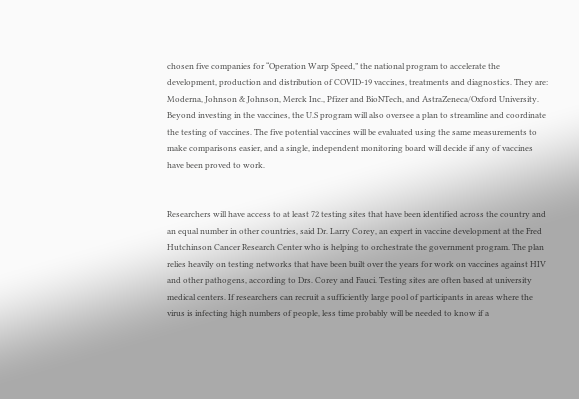chosen five companies for “Operation Warp Speed,” the national program to accelerate the development, production and distribution of COVID-19 vaccines, treatments and diagnostics. They are: Moderna, Johnson & Johnson, Merck Inc., Pfizer and BioNTech, and AstraZeneca/Oxford University. Beyond investing in the vaccines, the U.S program will also oversee a plan to streamline and coordinate the testing of vaccines. The five potential vaccines will be evaluated using the same measurements to make comparisons easier, and a single, independent monitoring board will decide if any of vaccines have been proved to work.


Researchers will have access to at least 72 testing sites that have been identified across the country and an equal number in other countries, said Dr. Larry Corey, an expert in vaccine development at the Fred Hutchinson Cancer Research Center who is helping to orchestrate the government program. The plan relies heavily on testing networks that have been built over the years for work on vaccines against HIV and other pathogens, according to Drs. Corey and Fauci. Testing sites are often based at university medical centers. If researchers can recruit a sufficiently large pool of participants in areas where the virus is infecting high numbers of people, less time probably will be needed to know if a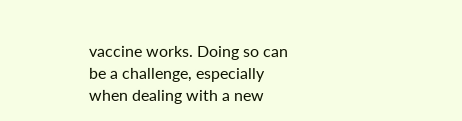vaccine works. Doing so can be a challenge, especially when dealing with a new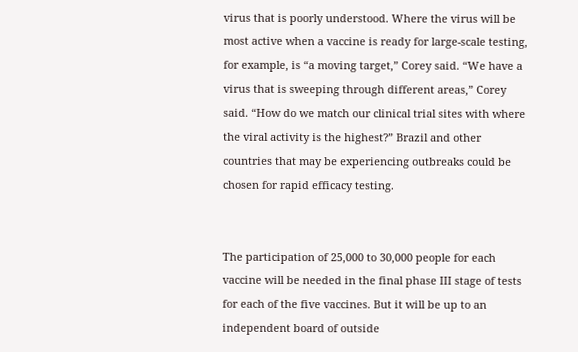virus that is poorly understood. Where the virus will be most active when a vaccine is ready for large-scale testing, for example, is “a moving target,” Corey said. “We have a virus that is sweeping through different areas,” Corey said. “How do we match our clinical trial sites with where the viral activity is the highest?” Brazil and other countries that may be experiencing outbreaks could be chosen for rapid efficacy testing.


The participation of 25,000 to 30,000 people for each vaccine will be needed in the final phase III stage of tests for each of the five vaccines. But it will be up to an independent board of outside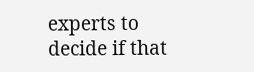experts to decide if that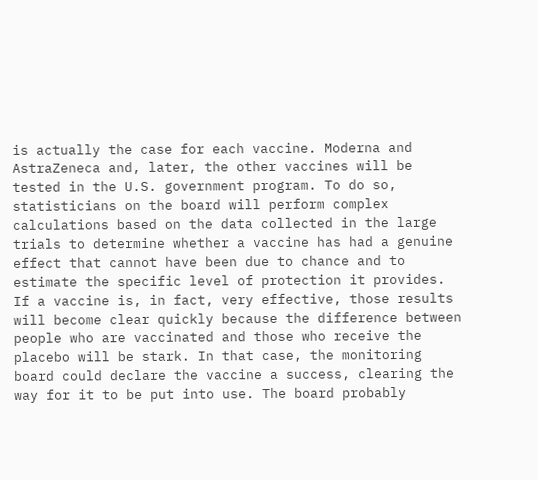is actually the case for each vaccine. Moderna and AstraZeneca and, later, the other vaccines will be tested in the U.S. government program. To do so, statisticians on the board will perform complex calculations based on the data collected in the large trials to determine whether a vaccine has had a genuine effect that cannot have been due to chance and to estimate the specific level of protection it provides. If a vaccine is, in fact, very effective, those results will become clear quickly because the difference between people who are vaccinated and those who receive the placebo will be stark. In that case, the monitoring board could declare the vaccine a success, clearing the way for it to be put into use. The board probably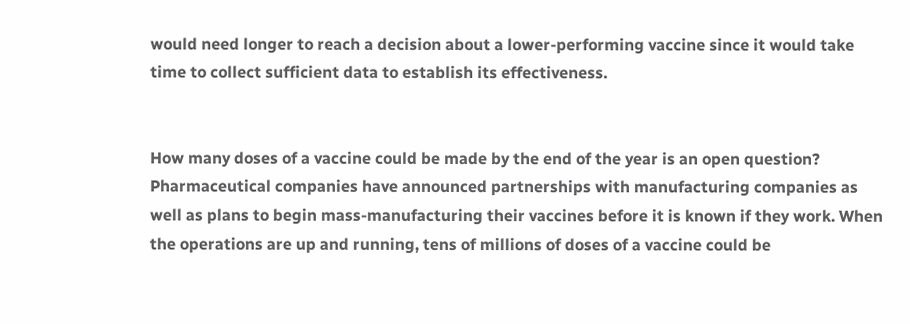would need longer to reach a decision about a lower-performing vaccine since it would take time to collect sufficient data to establish its effectiveness.


How many doses of a vaccine could be made by the end of the year is an open question? Pharmaceutical companies have announced partnerships with manufacturing companies as well as plans to begin mass-manufacturing their vaccines before it is known if they work. When the operations are up and running, tens of millions of doses of a vaccine could be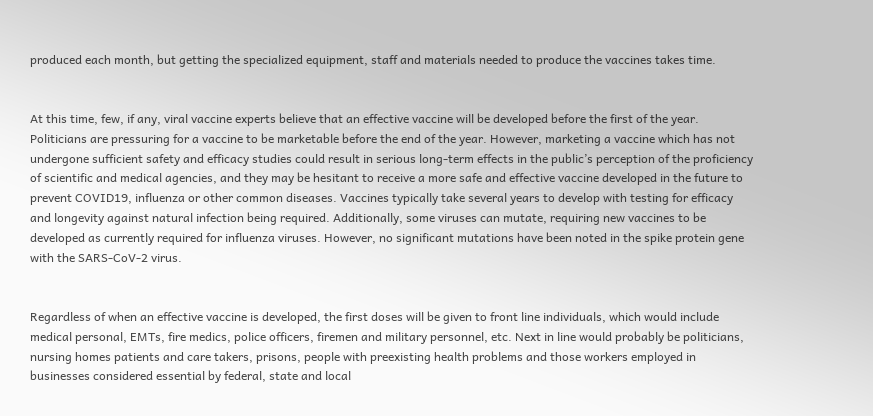produced each month, but getting the specialized equipment, staff and materials needed to produce the vaccines takes time.


At this time, few, if any, viral vaccine experts believe that an effective vaccine will be developed before the first of the year. Politicians are pressuring for a vaccine to be marketable before the end of the year. However, marketing a vaccine which has not undergone sufficient safety and efficacy studies could result in serious long-term effects in the public’s perception of the proficiency of scientific and medical agencies, and they may be hesitant to receive a more safe and effective vaccine developed in the future to prevent COVID19, influenza or other common diseases. Vaccines typically take several years to develop with testing for efficacy and longevity against natural infection being required. Additionally, some viruses can mutate, requiring new vaccines to be developed as currently required for influenza viruses. However, no significant mutations have been noted in the spike protein gene with the SARS-CoV-2 virus.


Regardless of when an effective vaccine is developed, the first doses will be given to front line individuals, which would include medical personal, EMTs, fire medics, police officers, firemen and military personnel, etc. Next in line would probably be politicians, nursing homes patients and care takers, prisons, people with preexisting health problems and those workers employed in businesses considered essential by federal, state and local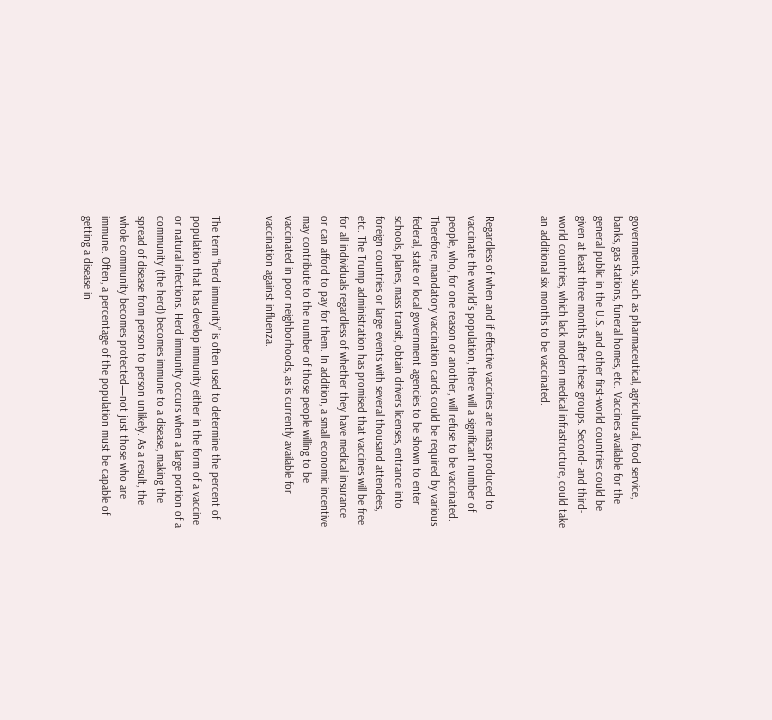governments, such as pharmaceutical, agricultural, food service, banks, gas stations, funeral homes, etc. Vaccines available for the general public in the U.S. and other first-world countries could be given at least three months after these groups. Second- and third-world countries, which lack modern medical infrastructure, could take an additional six months to be vaccinated.


Regardless of when and if effective vaccines are mass produced to vaccinate the world’s population, there will a significant number of people, who, for one reason or another, will refuse to be vaccinated. Therefore, mandatory vaccination cards could be required by various federal, state or local government agencies to be shown to enter schools, planes, mass transit, obtain drivers licenses, entrance into foreign countries or large events with several thousand attendees, etc. The Trump administration has promised that vaccines will be free for all individuals regardless of whether they have medical insurance or can afford to pay for them. In addition, a small economic incentive may contribute to the number of those people willing to be vaccinated in poor neighborhoods, as is currently available for vaccination against influenza.


The term “herd immunity” is often used to determine the percent of population that has develop immunity either in the form of a vaccine or natural infections. Herd immunity occurs when a large portion of a community (the herd) becomes immune to a disease, making the spread of disease from person to person unlikely. As a result, the whole community becomes protected—not just those who are immune. Often, a percentage of the population must be capable of getting a disease in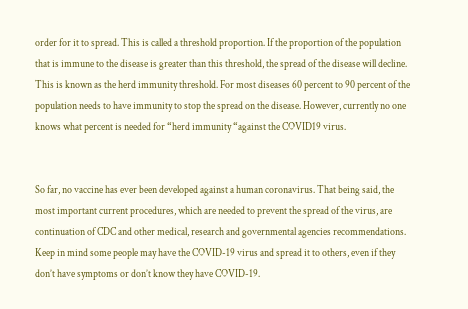order for it to spread. This is called a threshold proportion. If the proportion of the population that is immune to the disease is greater than this threshold, the spread of the disease will decline. This is known as the herd immunity threshold. For most diseases 60 percent to 90 percent of the population needs to have immunity to stop the spread on the disease. However, currently no one knows what percent is needed for “herd immunity “against the COVID19 virus.


So far, no vaccine has ever been developed against a human coronavirus. That being said, the most important current procedures, which are needed to prevent the spread of the virus, are continuation of CDC and other medical, research and governmental agencies recommendations. Keep in mind some people may have the COVID-19 virus and spread it to others, even if they don’t have symptoms or don’t know they have COVID-19.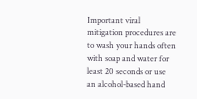Important viral mitigation procedures are to wash your hands often with soap and water for least 20 seconds or use an alcohol-based hand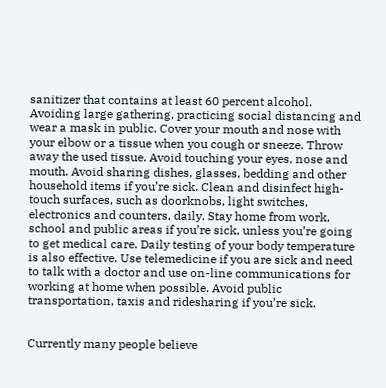sanitizer that contains at least 60 percent alcohol. Avoiding large gathering, practicing social distancing and wear a mask in public. Cover your mouth and nose with your elbow or a tissue when you cough or sneeze. Throw away the used tissue. Avoid touching your eyes, nose and mouth. Avoid sharing dishes, glasses, bedding and other household items if you’re sick. Clean and disinfect high-touch surfaces, such as doorknobs, light switches, electronics and counters, daily. Stay home from work, school and public areas if you’re sick, unless you’re going to get medical care. Daily testing of your body temperature is also effective. Use telemedicine if you are sick and need to talk with a doctor and use on-line communications for working at home when possible. Avoid public transportation, taxis and ridesharing if you’re sick.


Currently many people believe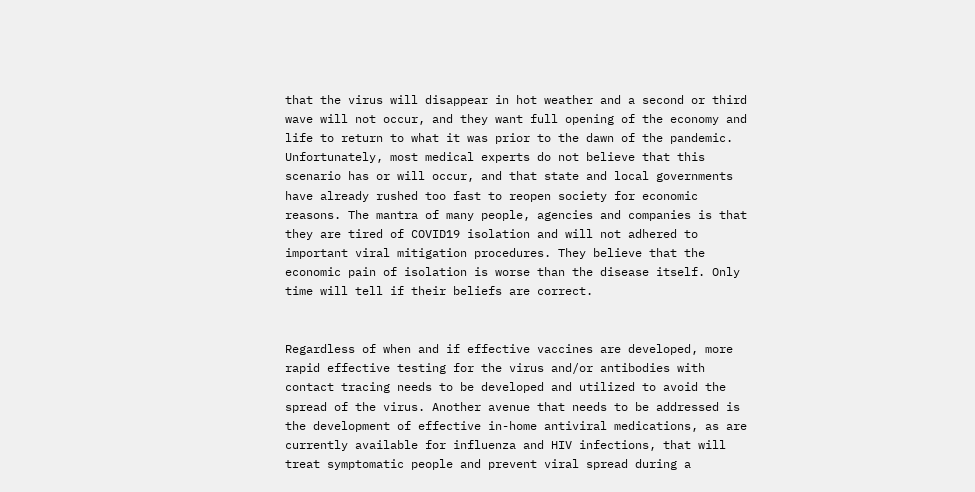that the virus will disappear in hot weather and a second or third wave will not occur, and they want full opening of the economy and life to return to what it was prior to the dawn of the pandemic. Unfortunately, most medical experts do not believe that this scenario has or will occur, and that state and local governments have already rushed too fast to reopen society for economic reasons. The mantra of many people, agencies and companies is that they are tired of COVID19 isolation and will not adhered to important viral mitigation procedures. They believe that the economic pain of isolation is worse than the disease itself. Only time will tell if their beliefs are correct.


Regardless of when and if effective vaccines are developed, more rapid effective testing for the virus and/or antibodies with contact tracing needs to be developed and utilized to avoid the spread of the virus. Another avenue that needs to be addressed is the development of effective in-home antiviral medications, as are currently available for influenza and HIV infections, that will treat symptomatic people and prevent viral spread during a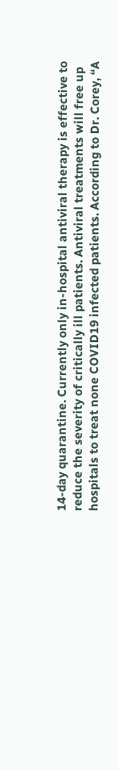14-day quarantine. Currently only in-hospital antiviral therapy is effective to reduce the severity of critically ill patients. Antiviral treatments will free up hospitals to treat none COVID19 infected patients. According to Dr. Corey, “A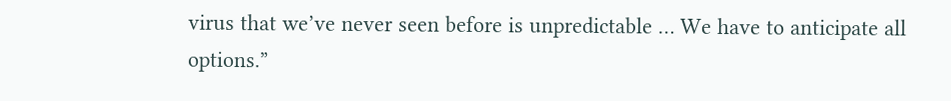virus that we’ve never seen before is unpredictable … We have to anticipate all options.”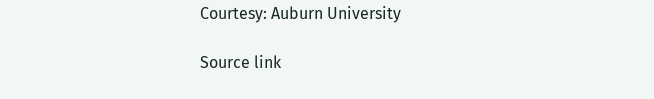Courtesy: Auburn University

Source link